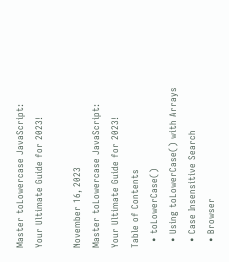Master toLowercase JavaScript: Your Ultimate Guide for 2023!

November 16, 2023
Master toLowercase JavaScript: Your Ultimate Guide for 2023!
Table of Contents
  • toLowerCase()
  • Using toLowerCase() with Arrays
  • Case Insensitive Search
  • Browser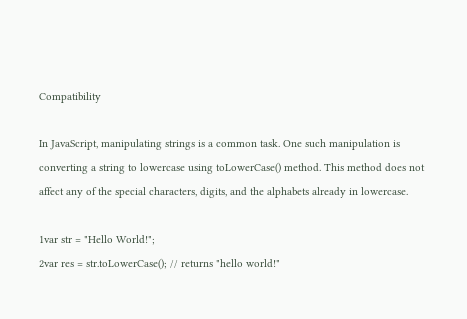Compatibility

In JavaScript, manipulating strings is a common task. One such manipulation is converting a string to lowercase using toLowerCase() method. This method does not affect any of the special characters, digits, and the alphabets already in lowercase.

1var str = "Hello World!";
2var res = str.toLowerCase(); // returns "hello world!"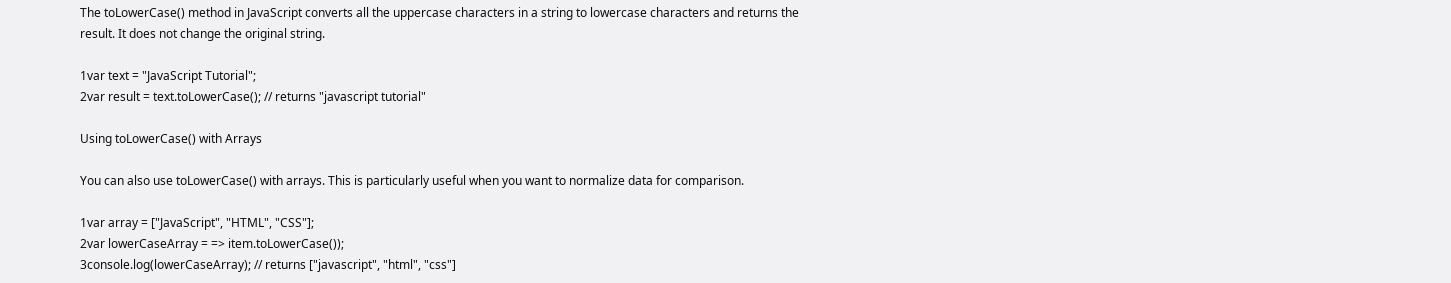The toLowerCase() method in JavaScript converts all the uppercase characters in a string to lowercase characters and returns the result. It does not change the original string.

1var text = "JavaScript Tutorial";
2var result = text.toLowerCase(); // returns "javascript tutorial"

Using toLowerCase() with Arrays

You can also use toLowerCase() with arrays. This is particularly useful when you want to normalize data for comparison.

1var array = ["JavaScript", "HTML", "CSS"];
2var lowerCaseArray = => item.toLowerCase());
3console.log(lowerCaseArray); // returns ["javascript", "html", "css"]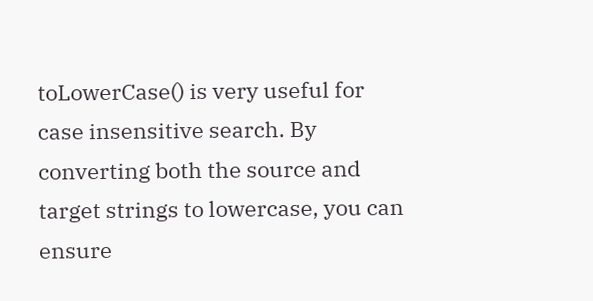toLowerCase() is very useful for case insensitive search. By converting both the source and target strings to lowercase, you can ensure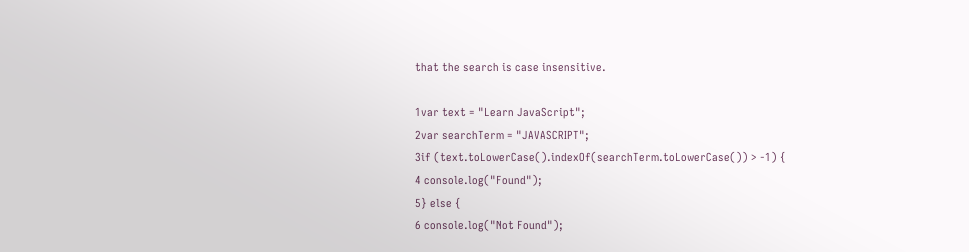that the search is case insensitive.

1var text = "Learn JavaScript";
2var searchTerm = "JAVASCRIPT";
3if (text.toLowerCase().indexOf(searchTerm.toLowerCase()) > -1) {
4 console.log("Found");
5} else {
6 console.log("Not Found");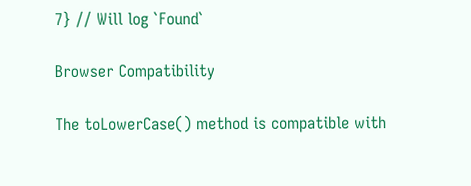7} // Will log `Found`

Browser Compatibility

The toLowerCase() method is compatible with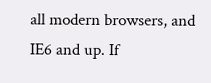all modern browsers, and IE6 and up. If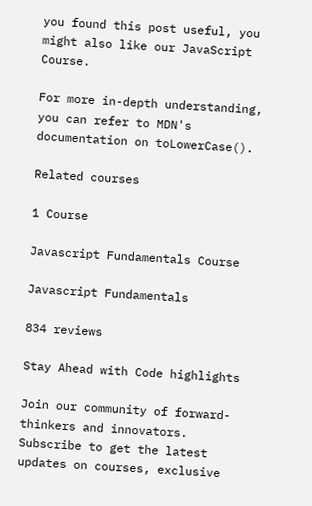you found this post useful, you might also like our JavaScript Course.

For more in-depth understanding, you can refer to MDN's documentation on toLowerCase().

Related courses

1 Course

Javascript Fundamentals Course

Javascript Fundamentals

834 reviews

Stay Ahead with Code highlights

Join our community of forward-thinkers and innovators. Subscribe to get the latest updates on courses, exclusive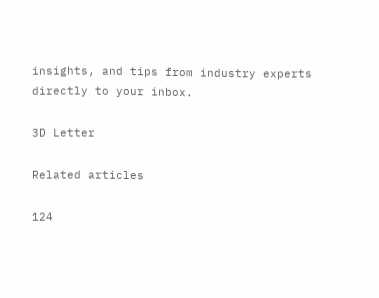insights, and tips from industry experts directly to your inbox.

3D Letter

Related articles

124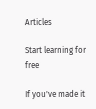Articles

Start learning for free

If you've made it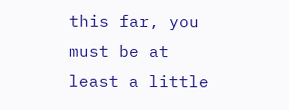this far, you must be at least a little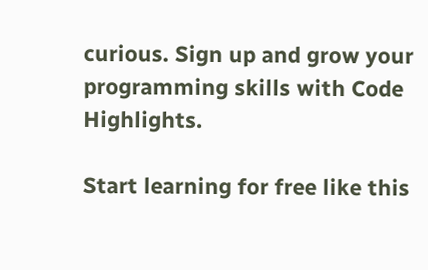curious. Sign up and grow your programming skills with Code Highlights.

Start learning for free like this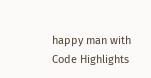happy man with Code Highlights